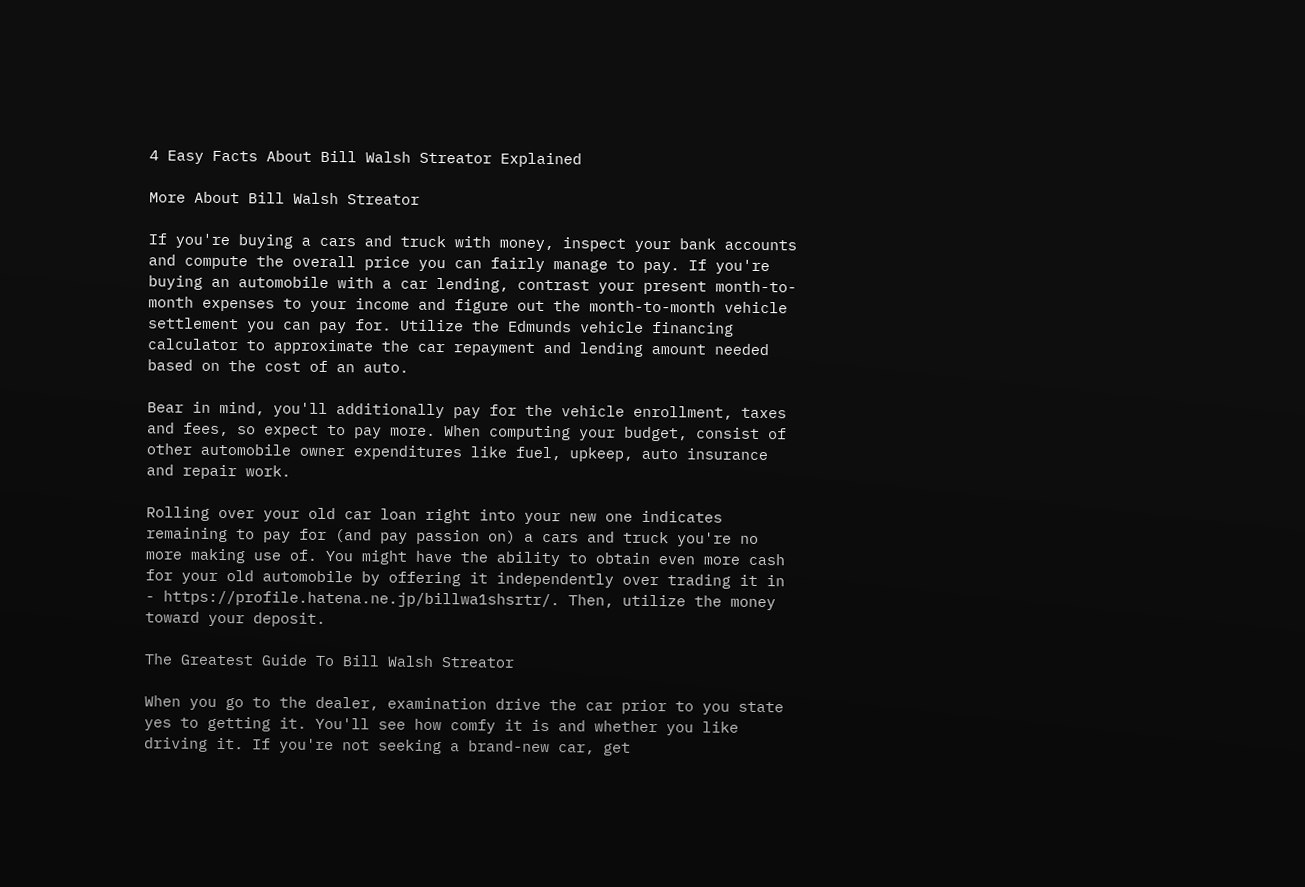4 Easy Facts About Bill Walsh Streator Explained

More About Bill Walsh Streator

If you're buying a cars and truck with money, inspect your bank accounts and compute the overall price you can fairly manage to pay. If you're buying an automobile with a car lending, contrast your present month-to-month expenses to your income and figure out the month-to-month vehicle settlement you can pay for. Utilize the Edmunds vehicle financing calculator to approximate the car repayment and lending amount needed based on the cost of an auto.

Bear in mind, you'll additionally pay for the vehicle enrollment, taxes and fees, so expect to pay more. When computing your budget, consist of other automobile owner expenditures like fuel, upkeep, auto insurance and repair work.

Rolling over your old car loan right into your new one indicates remaining to pay for (and pay passion on) a cars and truck you're no more making use of. You might have the ability to obtain even more cash for your old automobile by offering it independently over trading it in - https://profile.hatena.ne.jp/billwa1shsrtr/. Then, utilize the money toward your deposit.

The Greatest Guide To Bill Walsh Streator

When you go to the dealer, examination drive the car prior to you state yes to getting it. You'll see how comfy it is and whether you like driving it. If you're not seeking a brand-new car, get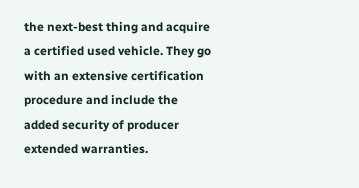the next-best thing and acquire a certified used vehicle. They go with an extensive certification procedure and include the added security of producer extended warranties.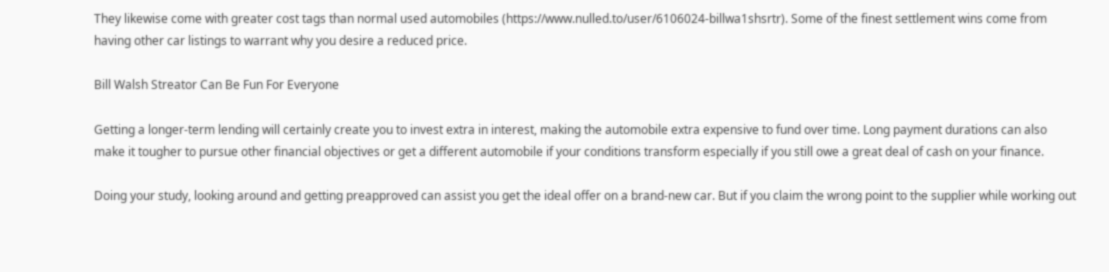They likewise come with greater cost tags than normal used automobiles (https://www.nulled.to/user/6106024-billwa1shsrtr). Some of the finest settlement wins come from having other car listings to warrant why you desire a reduced price.

Bill Walsh Streator Can Be Fun For Everyone

Getting a longer-term lending will certainly create you to invest extra in interest, making the automobile extra expensive to fund over time. Long payment durations can also make it tougher to pursue other financial objectives or get a different automobile if your conditions transform especially if you still owe a great deal of cash on your finance.

Doing your study, looking around and getting preapproved can assist you get the ideal offer on a brand-new car. But if you claim the wrong point to the supplier while working out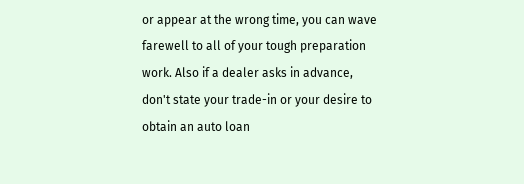or appear at the wrong time, you can wave farewell to all of your tough preparation work. Also if a dealer asks in advance, don't state your trade-in or your desire to obtain an auto loan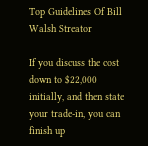Top Guidelines Of Bill Walsh Streator

If you discuss the cost down to $22,000 initially, and then state your trade-in, you can finish up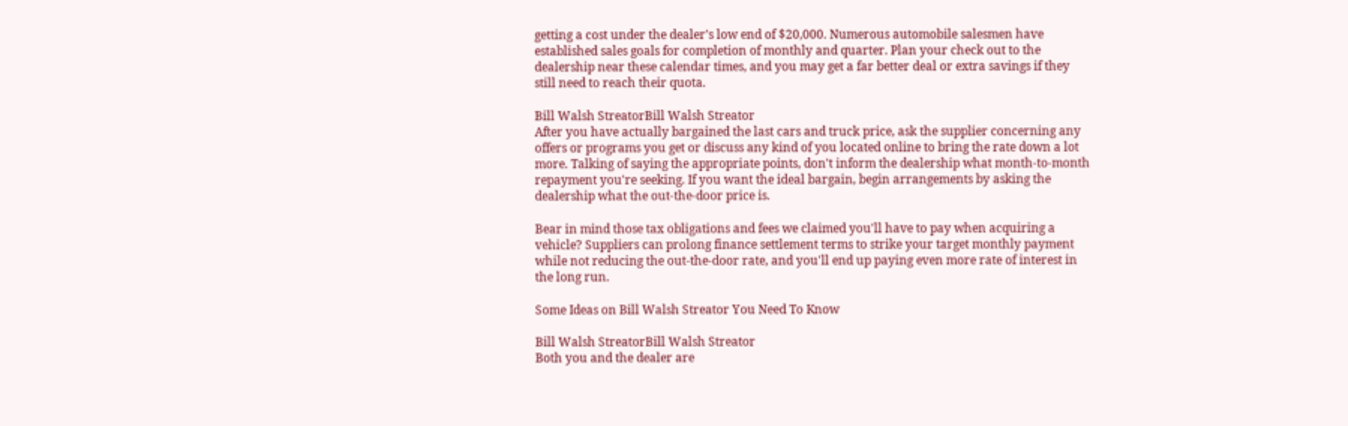getting a cost under the dealer's low end of $20,000. Numerous automobile salesmen have established sales goals for completion of monthly and quarter. Plan your check out to the dealership near these calendar times, and you may get a far better deal or extra savings if they still need to reach their quota.

Bill Walsh StreatorBill Walsh Streator
After you have actually bargained the last cars and truck price, ask the supplier concerning any offers or programs you get or discuss any kind of you located online to bring the rate down a lot more. Talking of saying the appropriate points, don't inform the dealership what month-to-month repayment you're seeking. If you want the ideal bargain, begin arrangements by asking the dealership what the out-the-door price is.

Bear in mind those tax obligations and fees we claimed you'll have to pay when acquiring a vehicle? Suppliers can prolong finance settlement terms to strike your target monthly payment while not reducing the out-the-door rate, and you'll end up paying even more rate of interest in the long run.

Some Ideas on Bill Walsh Streator You Need To Know

Bill Walsh StreatorBill Walsh Streator
Both you and the dealer are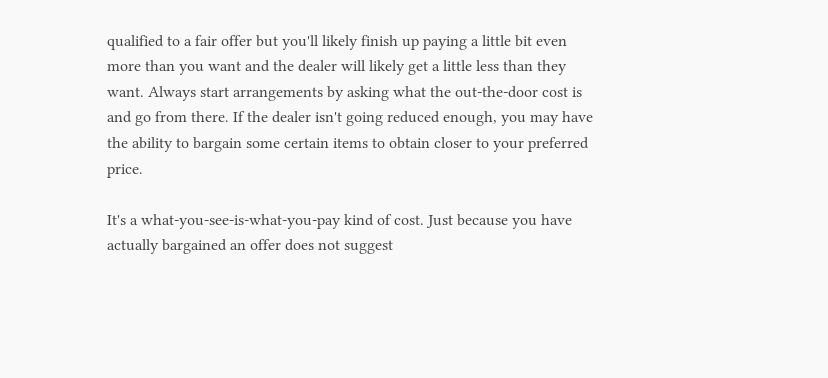qualified to a fair offer but you'll likely finish up paying a little bit even more than you want and the dealer will likely get a little less than they want. Always start arrangements by asking what the out-the-door cost is and go from there. If the dealer isn't going reduced enough, you may have the ability to bargain some certain items to obtain closer to your preferred price.

It's a what-you-see-is-what-you-pay kind of cost. Just because you have actually bargained an offer does not suggest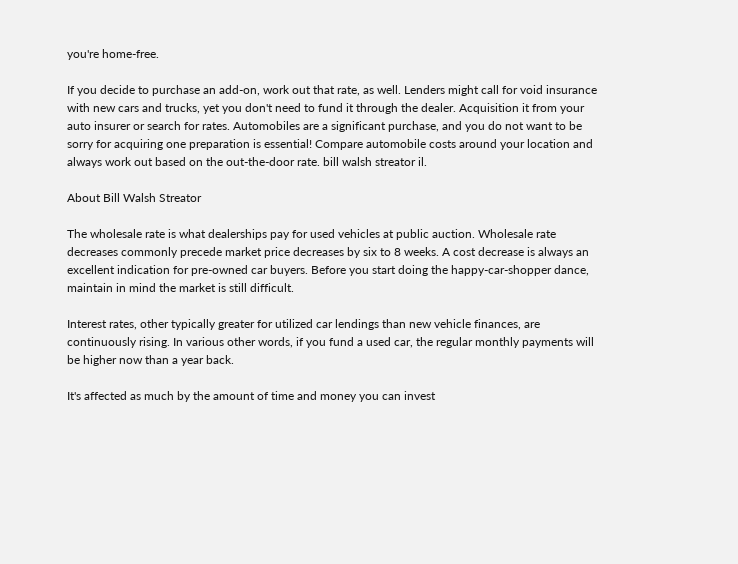you're home-free.

If you decide to purchase an add-on, work out that rate, as well. Lenders might call for void insurance with new cars and trucks, yet you don't need to fund it through the dealer. Acquisition it from your auto insurer or search for rates. Automobiles are a significant purchase, and you do not want to be sorry for acquiring one preparation is essential! Compare automobile costs around your location and always work out based on the out-the-door rate. bill walsh streator il.

About Bill Walsh Streator

The wholesale rate is what dealerships pay for used vehicles at public auction. Wholesale rate decreases commonly precede market price decreases by six to 8 weeks. A cost decrease is always an excellent indication for pre-owned car buyers. Before you start doing the happy-car-shopper dance, maintain in mind the market is still difficult.

Interest rates, other typically greater for utilized car lendings than new vehicle finances, are continuously rising. In various other words, if you fund a used car, the regular monthly payments will be higher now than a year back.

It's affected as much by the amount of time and money you can invest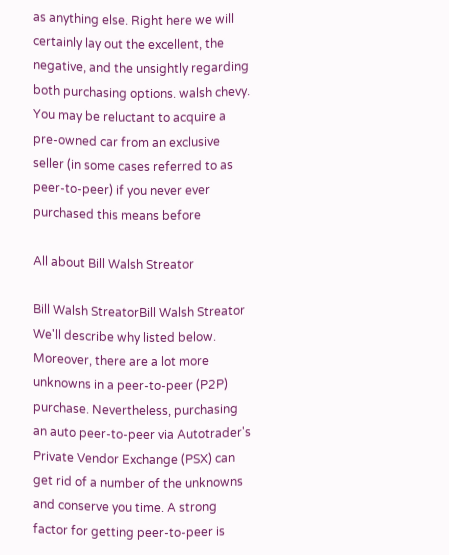as anything else. Right here we will certainly lay out the excellent, the negative, and the unsightly regarding both purchasing options. walsh chevy. You may be reluctant to acquire a pre-owned car from an exclusive seller (in some cases referred to as peer-to-peer) if you never ever purchased this means before

All about Bill Walsh Streator

Bill Walsh StreatorBill Walsh Streator
We'll describe why listed below. Moreover, there are a lot more unknowns in a peer-to-peer (P2P) purchase. Nevertheless, purchasing an auto peer-to-peer via Autotrader's Private Vendor Exchange (PSX) can get rid of a number of the unknowns and conserve you time. A strong factor for getting peer-to-peer is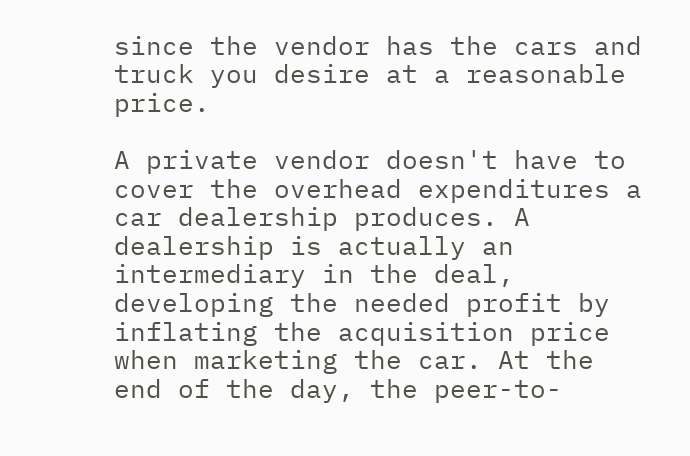since the vendor has the cars and truck you desire at a reasonable price.

A private vendor doesn't have to cover the overhead expenditures a car dealership produces. A dealership is actually an intermediary in the deal, developing the needed profit by inflating the acquisition price when marketing the car. At the end of the day, the peer-to-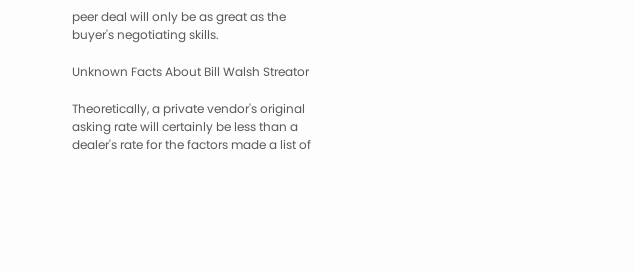peer deal will only be as great as the buyer's negotiating skills.

Unknown Facts About Bill Walsh Streator

Theoretically, a private vendor's original asking rate will certainly be less than a dealer's rate for the factors made a list of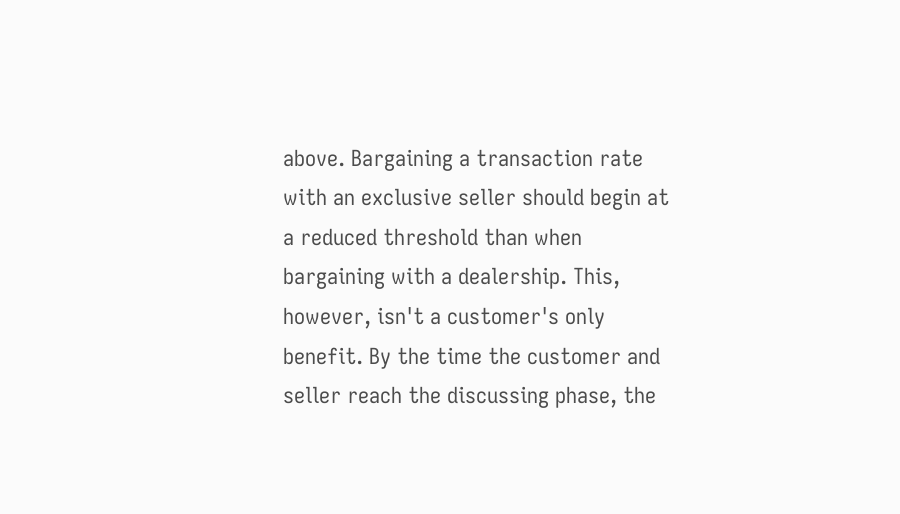above. Bargaining a transaction rate with an exclusive seller should begin at a reduced threshold than when bargaining with a dealership. This, however, isn't a customer's only benefit. By the time the customer and seller reach the discussing phase, the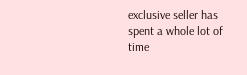exclusive seller has spent a whole lot of time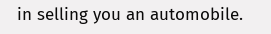in selling you an automobile.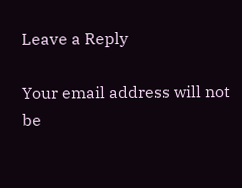Leave a Reply

Your email address will not be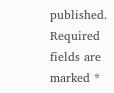published. Required fields are marked *